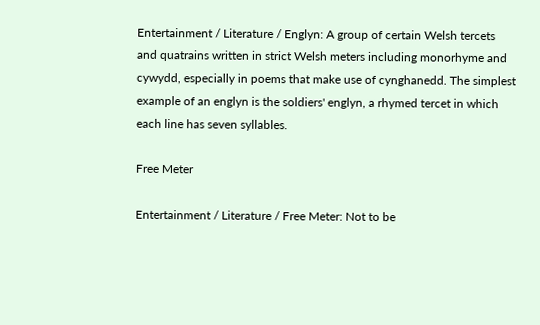Entertainment / Literature / Englyn: A group of certain Welsh tercets and quatrains written in strict Welsh meters including monorhyme and cywydd, especially in poems that make use of cynghanedd. The simplest example of an englyn is the soldiers' englyn, a rhymed tercet in which each line has seven syllables.

Free Meter

Entertainment / Literature / Free Meter: Not to be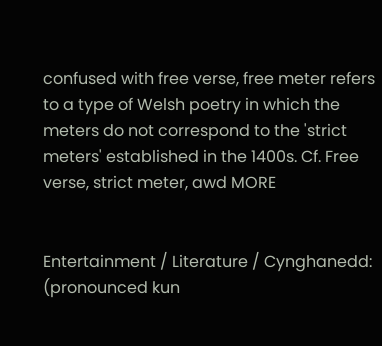confused with free verse, free meter refers to a type of Welsh poetry in which the meters do not correspond to the 'strict meters' established in the 1400s. Cf. Free verse, strict meter, awd MORE


Entertainment / Literature / Cynghanedd: (pronounced kun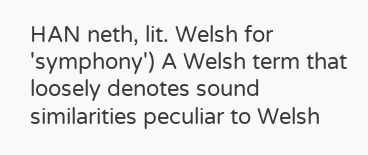HAN neth, lit. Welsh for 'symphony') A Welsh term that loosely denotes sound similarities peculiar to Welsh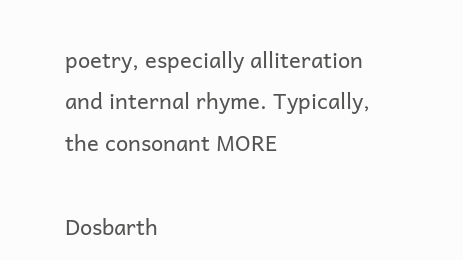poetry, especially alliteration and internal rhyme. Typically, the consonant MORE

Dosbarth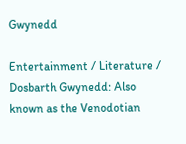Gwynedd

Entertainment / Literature / Dosbarth Gwynedd: Also known as the Venodotian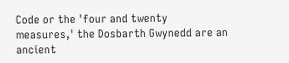Code or the 'four and twenty measures,' the Dosbarth Gwynedd are an ancient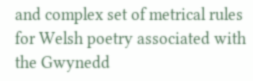and complex set of metrical rules for Welsh poetry associated with the Gwynedd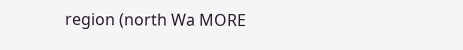region (north Wa MORE